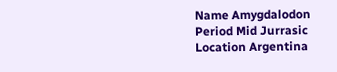Name Amygdalodon
Period Mid Jurrasic
Location Argentina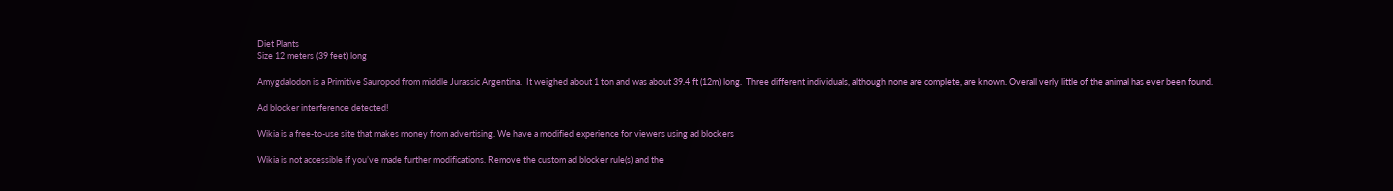Diet Plants
Size 12 meters (39 feet) long

Amygdalodon is a Primitive Sauropod from middle Jurassic Argentina.  It weighed about 1 ton and was about 39.4 ft (12m) long.  Three different individuals, although none are complete, are known. Overall verly little of the animal has ever been found.

Ad blocker interference detected!

Wikia is a free-to-use site that makes money from advertising. We have a modified experience for viewers using ad blockers

Wikia is not accessible if you’ve made further modifications. Remove the custom ad blocker rule(s) and the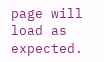page will load as expected.